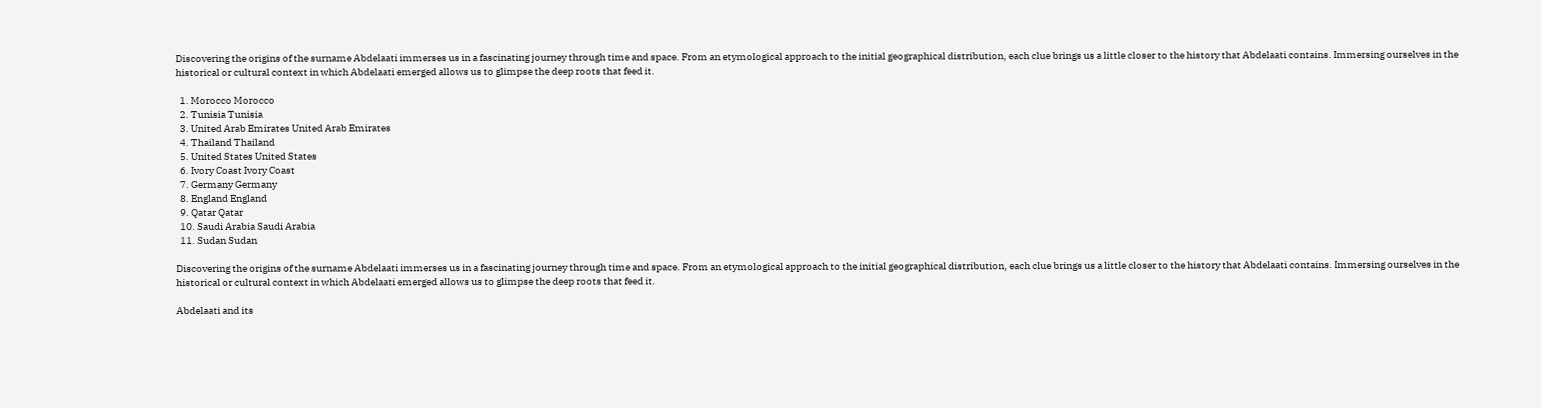Discovering the origins of the surname Abdelaati immerses us in a fascinating journey through time and space. From an etymological approach to the initial geographical distribution, each clue brings us a little closer to the history that Abdelaati contains. Immersing ourselves in the historical or cultural context in which Abdelaati emerged allows us to glimpse the deep roots that feed it.

  1. Morocco Morocco
  2. Tunisia Tunisia
  3. United Arab Emirates United Arab Emirates
  4. Thailand Thailand
  5. United States United States
  6. Ivory Coast Ivory Coast
  7. Germany Germany
  8. England England
  9. Qatar Qatar
  10. Saudi Arabia Saudi Arabia
  11. Sudan Sudan

Discovering the origins of the surname Abdelaati immerses us in a fascinating journey through time and space. From an etymological approach to the initial geographical distribution, each clue brings us a little closer to the history that Abdelaati contains. Immersing ourselves in the historical or cultural context in which Abdelaati emerged allows us to glimpse the deep roots that feed it.

Abdelaati and its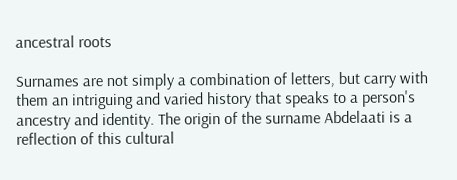ancestral roots

Surnames are not simply a combination of letters, but carry with them an intriguing and varied history that speaks to a person's ancestry and identity. The origin of the surname Abdelaati is a reflection of this cultural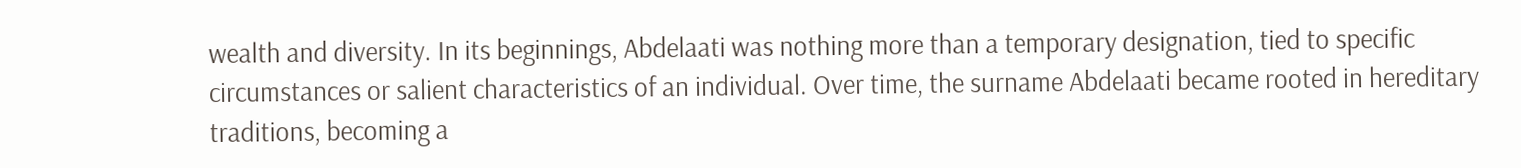wealth and diversity. In its beginnings, Abdelaati was nothing more than a temporary designation, tied to specific circumstances or salient characteristics of an individual. Over time, the surname Abdelaati became rooted in hereditary traditions, becoming a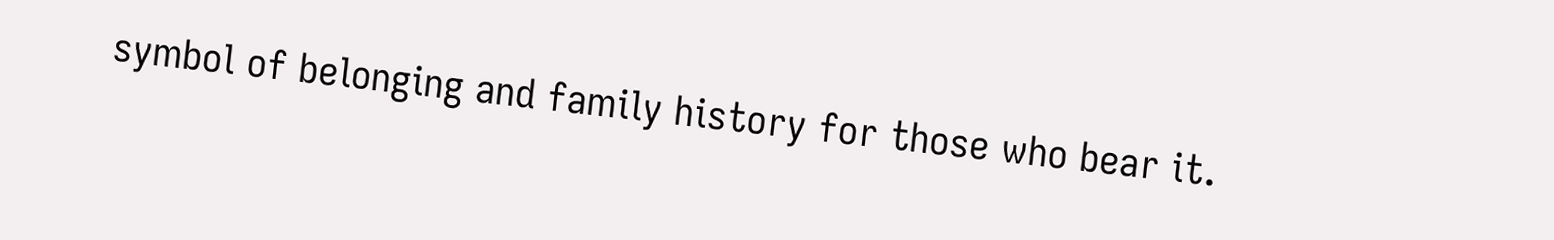symbol of belonging and family history for those who bear it.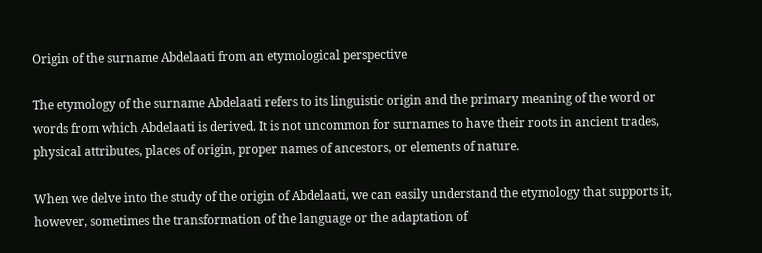Origin of the surname Abdelaati from an etymological perspective

The etymology of the surname Abdelaati refers to its linguistic origin and the primary meaning of the word or words from which Abdelaati is derived. It is not uncommon for surnames to have their roots in ancient trades, physical attributes, places of origin, proper names of ancestors, or elements of nature.

When we delve into the study of the origin of Abdelaati, we can easily understand the etymology that supports it, however, sometimes the transformation of the language or the adaptation of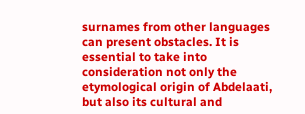surnames from other languages can present obstacles. It is essential to take into consideration not only the etymological origin of Abdelaati, but also its cultural and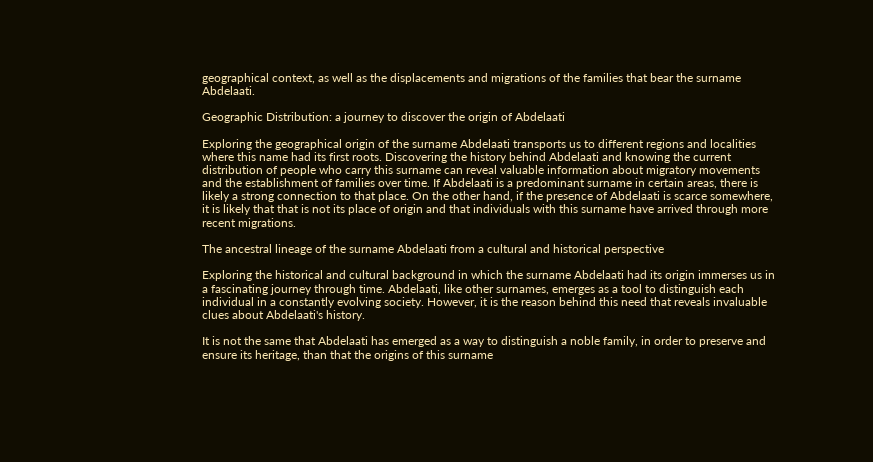geographical context, as well as the displacements and migrations of the families that bear the surname Abdelaati.

Geographic Distribution: a journey to discover the origin of Abdelaati

Exploring the geographical origin of the surname Abdelaati transports us to different regions and localities where this name had its first roots. Discovering the history behind Abdelaati and knowing the current distribution of people who carry this surname can reveal valuable information about migratory movements and the establishment of families over time. If Abdelaati is a predominant surname in certain areas, there is likely a strong connection to that place. On the other hand, if the presence of Abdelaati is scarce somewhere, it is likely that that is not its place of origin and that individuals with this surname have arrived through more recent migrations.

The ancestral lineage of the surname Abdelaati from a cultural and historical perspective

Exploring the historical and cultural background in which the surname Abdelaati had its origin immerses us in a fascinating journey through time. Abdelaati, like other surnames, emerges as a tool to distinguish each individual in a constantly evolving society. However, it is the reason behind this need that reveals invaluable clues about Abdelaati's history.

It is not the same that Abdelaati has emerged as a way to distinguish a noble family, in order to preserve and ensure its heritage, than that the origins of this surname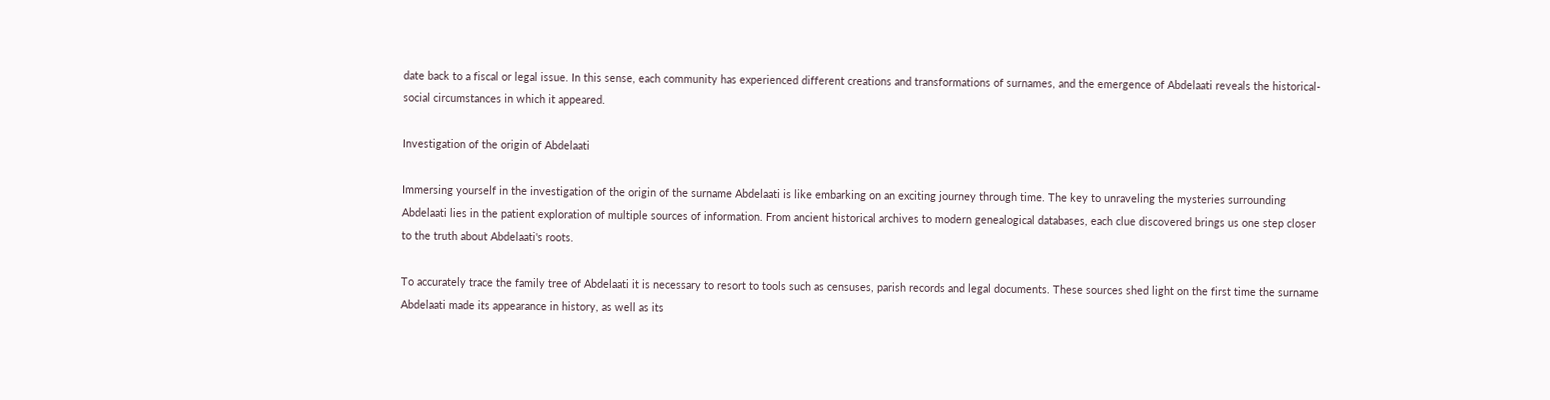date back to a fiscal or legal issue. In this sense, each community has experienced different creations and transformations of surnames, and the emergence of Abdelaati reveals the historical-social circumstances in which it appeared.

Investigation of the origin of Abdelaati

Immersing yourself in the investigation of the origin of the surname Abdelaati is like embarking on an exciting journey through time. The key to unraveling the mysteries surrounding Abdelaati lies in the patient exploration of multiple sources of information. From ancient historical archives to modern genealogical databases, each clue discovered brings us one step closer to the truth about Abdelaati's roots.

To accurately trace the family tree of Abdelaati it is necessary to resort to tools such as censuses, parish records and legal documents. These sources shed light on the first time the surname Abdelaati made its appearance in history, as well as its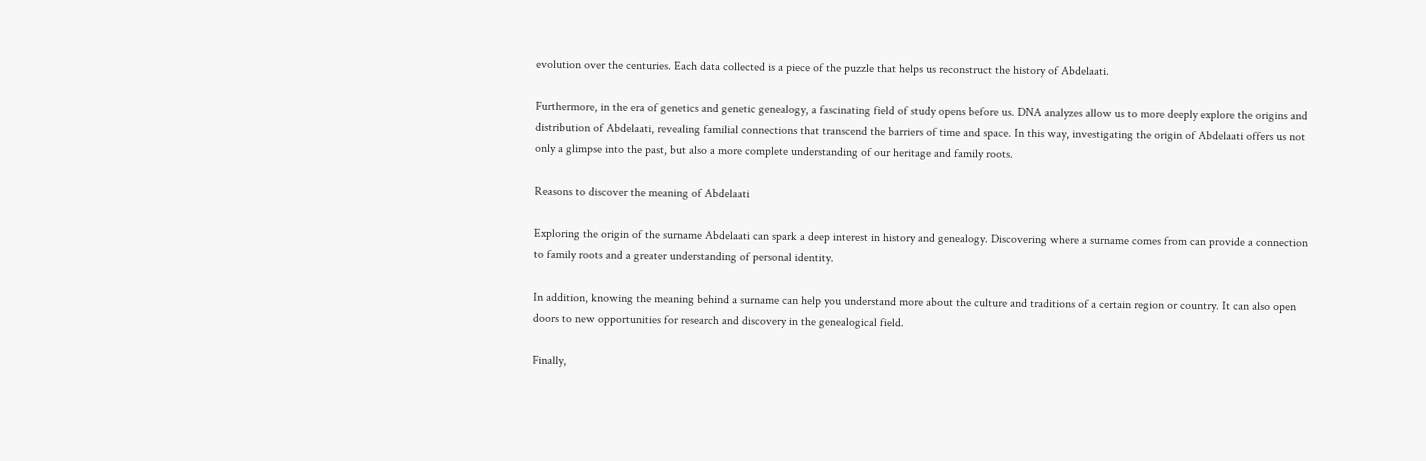evolution over the centuries. Each data collected is a piece of the puzzle that helps us reconstruct the history of Abdelaati.

Furthermore, in the era of genetics and genetic genealogy, a fascinating field of study opens before us. DNA analyzes allow us to more deeply explore the origins and distribution of Abdelaati, revealing familial connections that transcend the barriers of time and space. In this way, investigating the origin of Abdelaati offers us not only a glimpse into the past, but also a more complete understanding of our heritage and family roots.

Reasons to discover the meaning of Abdelaati

Exploring the origin of the surname Abdelaati can spark a deep interest in history and genealogy. Discovering where a surname comes from can provide a connection to family roots and a greater understanding of personal identity.

In addition, knowing the meaning behind a surname can help you understand more about the culture and traditions of a certain region or country. It can also open doors to new opportunities for research and discovery in the genealogical field.

Finally,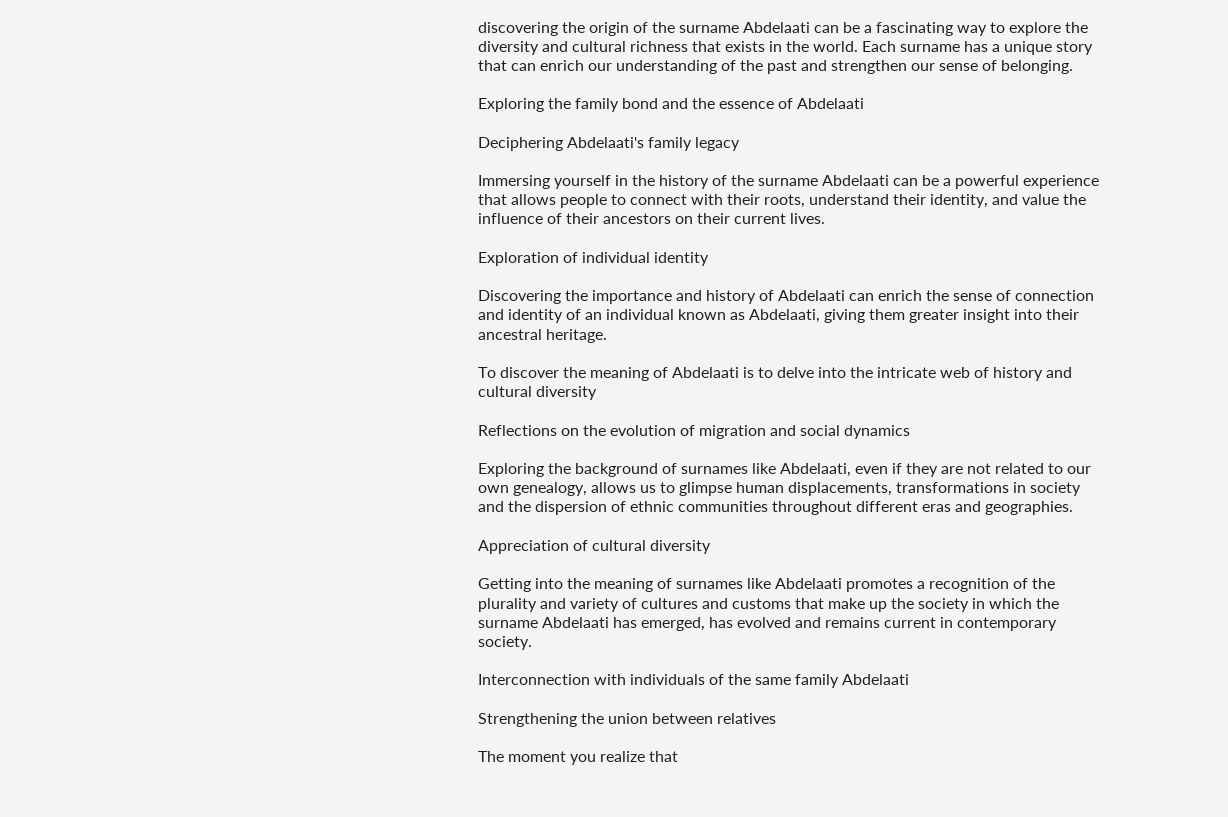discovering the origin of the surname Abdelaati can be a fascinating way to explore the diversity and cultural richness that exists in the world. Each surname has a unique story that can enrich our understanding of the past and strengthen our sense of belonging.

Exploring the family bond and the essence of Abdelaati

Deciphering Abdelaati's family legacy

Immersing yourself in the history of the surname Abdelaati can be a powerful experience that allows people to connect with their roots, understand their identity, and value the influence of their ancestors on their current lives.

Exploration of individual identity

Discovering the importance and history of Abdelaati can enrich the sense of connection and identity of an individual known as Abdelaati, giving them greater insight into their ancestral heritage.

To discover the meaning of Abdelaati is to delve into the intricate web of history and cultural diversity

Reflections on the evolution of migration and social dynamics

Exploring the background of surnames like Abdelaati, even if they are not related to our own genealogy, allows us to glimpse human displacements, transformations in society and the dispersion of ethnic communities throughout different eras and geographies.

Appreciation of cultural diversity

Getting into the meaning of surnames like Abdelaati promotes a recognition of the plurality and variety of cultures and customs that make up the society in which the surname Abdelaati has emerged, has evolved and remains current in contemporary society.

Interconnection with individuals of the same family Abdelaati

Strengthening the union between relatives

The moment you realize that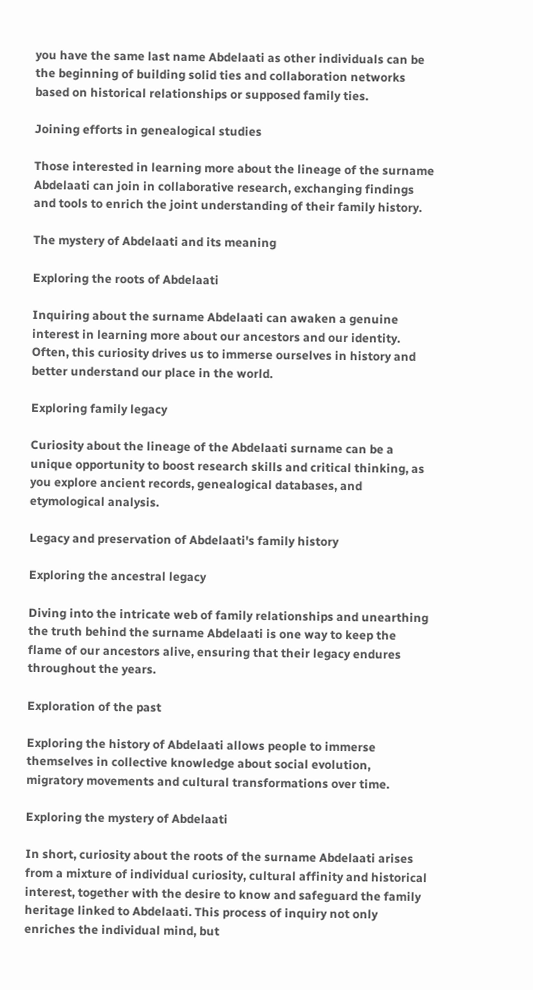you have the same last name Abdelaati as other individuals can be the beginning of building solid ties and collaboration networks based on historical relationships or supposed family ties.

Joining efforts in genealogical studies

Those interested in learning more about the lineage of the surname Abdelaati can join in collaborative research, exchanging findings and tools to enrich the joint understanding of their family history.

The mystery of Abdelaati and its meaning

Exploring the roots of Abdelaati

Inquiring about the surname Abdelaati can awaken a genuine interest in learning more about our ancestors and our identity. Often, this curiosity drives us to immerse ourselves in history and better understand our place in the world.

Exploring family legacy

Curiosity about the lineage of the Abdelaati surname can be a unique opportunity to boost research skills and critical thinking, as you explore ancient records, genealogical databases, and etymological analysis.

Legacy and preservation of Abdelaati's family history

Exploring the ancestral legacy

Diving into the intricate web of family relationships and unearthing the truth behind the surname Abdelaati is one way to keep the flame of our ancestors alive, ensuring that their legacy endures throughout the years.

Exploration of the past

Exploring the history of Abdelaati allows people to immerse themselves in collective knowledge about social evolution, migratory movements and cultural transformations over time.

Exploring the mystery of Abdelaati

In short, curiosity about the roots of the surname Abdelaati arises from a mixture of individual curiosity, cultural affinity and historical interest, together with the desire to know and safeguard the family heritage linked to Abdelaati. This process of inquiry not only enriches the individual mind, but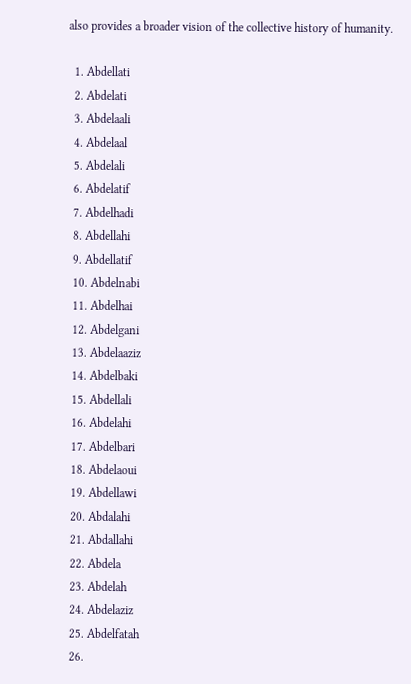also provides a broader vision of the collective history of humanity.

  1. Abdellati
  2. Abdelati
  3. Abdelaali
  4. Abdelaal
  5. Abdelali
  6. Abdelatif
  7. Abdelhadi
  8. Abdellahi
  9. Abdellatif
  10. Abdelnabi
  11. Abdelhai
  12. Abdelgani
  13. Abdelaaziz
  14. Abdelbaki
  15. Abdellali
  16. Abdelahi
  17. Abdelbari
  18. Abdelaoui
  19. Abdellawi
  20. Abdalahi
  21. Abdallahi
  22. Abdela
  23. Abdelah
  24. Abdelaziz
  25. Abdelfatah
  26.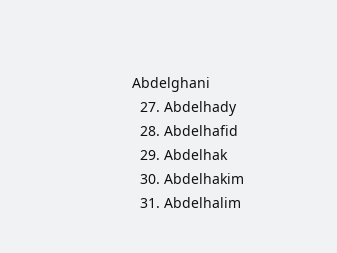Abdelghani
  27. Abdelhady
  28. Abdelhafid
  29. Abdelhak
  30. Abdelhakim
  31. Abdelhalim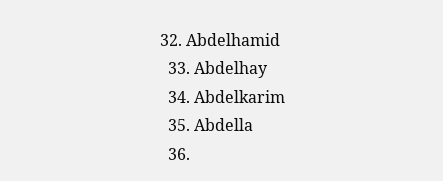32. Abdelhamid
  33. Abdelhay
  34. Abdelkarim
  35. Abdella
  36.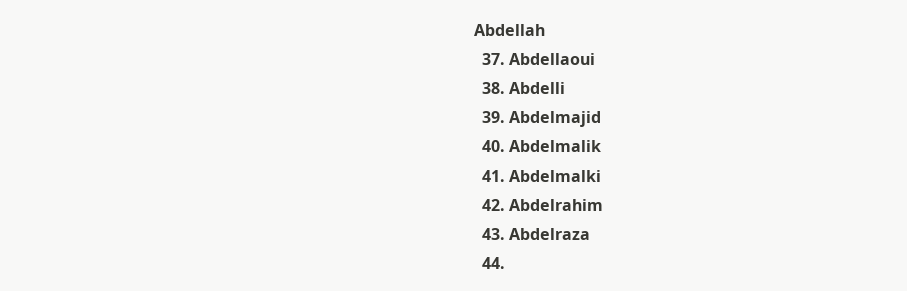Abdellah
  37. Abdellaoui
  38. Abdelli
  39. Abdelmajid
  40. Abdelmalik
  41. Abdelmalki
  42. Abdelrahim
  43. Abdelraza
  44.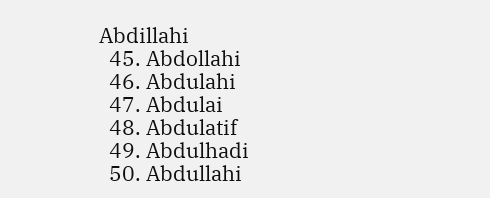Abdillahi
  45. Abdollahi
  46. Abdulahi
  47. Abdulai
  48. Abdulatif
  49. Abdulhadi
  50. Abdullahi